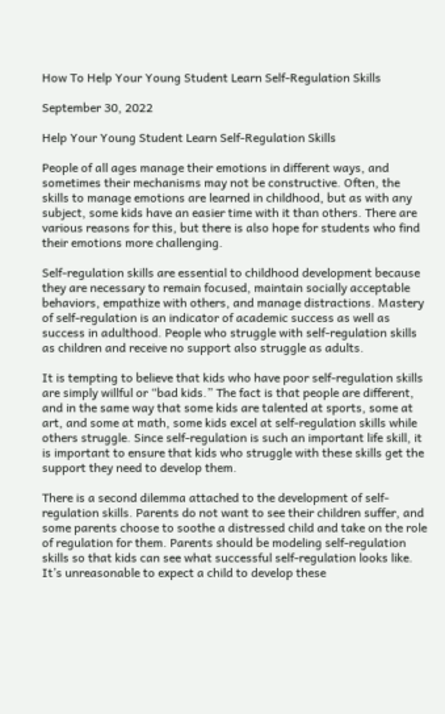How To Help Your Young Student Learn Self-Regulation Skills

September 30, 2022

Help Your Young Student Learn Self-Regulation Skills

People of all ages manage their emotions in different ways, and sometimes their mechanisms may not be constructive. Often, the skills to manage emotions are learned in childhood, but as with any subject, some kids have an easier time with it than others. There are various reasons for this, but there is also hope for students who find their emotions more challenging.

Self-regulation skills are essential to childhood development because they are necessary to remain focused, maintain socially acceptable behaviors, empathize with others, and manage distractions. Mastery of self-regulation is an indicator of academic success as well as success in adulthood. People who struggle with self-regulation skills as children and receive no support also struggle as adults.

It is tempting to believe that kids who have poor self-regulation skills are simply willful or “bad kids.” The fact is that people are different, and in the same way that some kids are talented at sports, some at art, and some at math, some kids excel at self-regulation skills while others struggle. Since self-regulation is such an important life skill, it is important to ensure that kids who struggle with these skills get the support they need to develop them.

There is a second dilemma attached to the development of self-regulation skills. Parents do not want to see their children suffer, and some parents choose to soothe a distressed child and take on the role of regulation for them. Parents should be modeling self-regulation skills so that kids can see what successful self-regulation looks like. It’s unreasonable to expect a child to develop these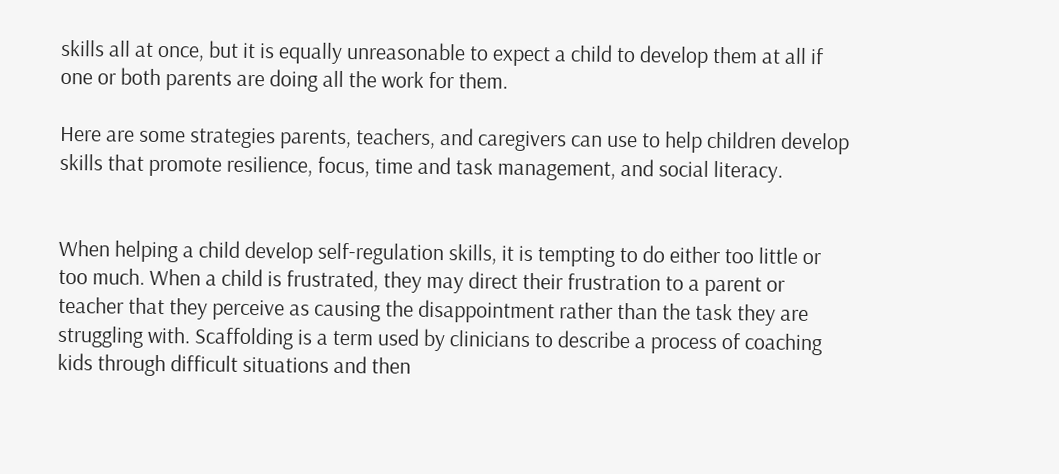skills all at once, but it is equally unreasonable to expect a child to develop them at all if one or both parents are doing all the work for them.

Here are some strategies parents, teachers, and caregivers can use to help children develop skills that promote resilience, focus, time and task management, and social literacy.


When helping a child develop self-regulation skills, it is tempting to do either too little or too much. When a child is frustrated, they may direct their frustration to a parent or teacher that they perceive as causing the disappointment rather than the task they are struggling with. Scaffolding is a term used by clinicians to describe a process of coaching kids through difficult situations and then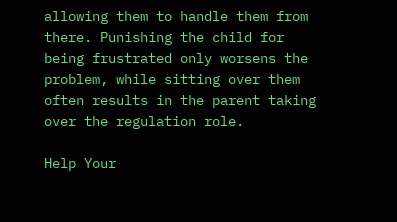allowing them to handle them from there. Punishing the child for being frustrated only worsens the problem, while sitting over them often results in the parent taking over the regulation role.

Help Your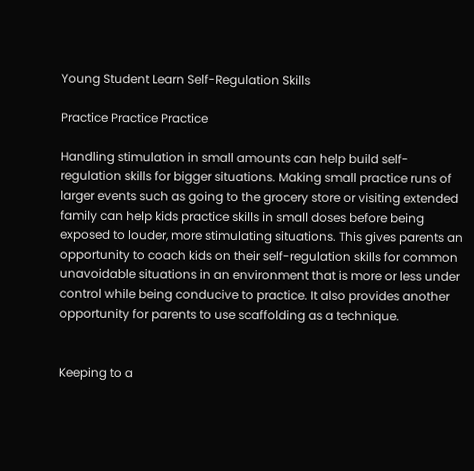Young Student Learn Self-Regulation Skills

Practice Practice Practice

Handling stimulation in small amounts can help build self-regulation skills for bigger situations. Making small practice runs of larger events such as going to the grocery store or visiting extended family can help kids practice skills in small doses before being exposed to louder, more stimulating situations. This gives parents an opportunity to coach kids on their self-regulation skills for common unavoidable situations in an environment that is more or less under control while being conducive to practice. It also provides another opportunity for parents to use scaffolding as a technique.


Keeping to a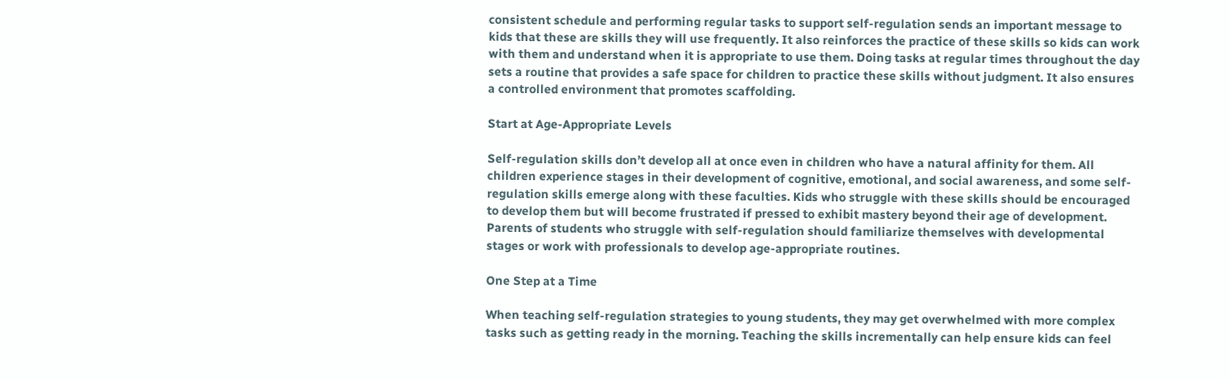consistent schedule and performing regular tasks to support self-regulation sends an important message to kids that these are skills they will use frequently. It also reinforces the practice of these skills so kids can work with them and understand when it is appropriate to use them. Doing tasks at regular times throughout the day sets a routine that provides a safe space for children to practice these skills without judgment. It also ensures a controlled environment that promotes scaffolding.

Start at Age-Appropriate Levels

Self-regulation skills don’t develop all at once even in children who have a natural affinity for them. All children experience stages in their development of cognitive, emotional, and social awareness, and some self-regulation skills emerge along with these faculties. Kids who struggle with these skills should be encouraged to develop them but will become frustrated if pressed to exhibit mastery beyond their age of development. Parents of students who struggle with self-regulation should familiarize themselves with developmental stages or work with professionals to develop age-appropriate routines.

One Step at a Time

When teaching self-regulation strategies to young students, they may get overwhelmed with more complex tasks such as getting ready in the morning. Teaching the skills incrementally can help ensure kids can feel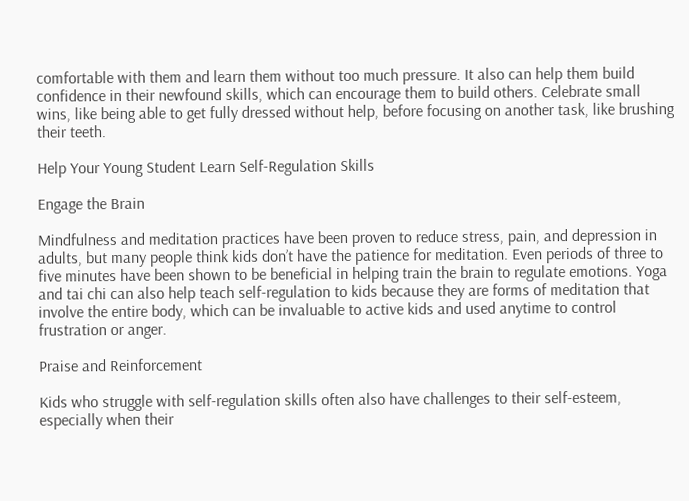comfortable with them and learn them without too much pressure. It also can help them build confidence in their newfound skills, which can encourage them to build others. Celebrate small wins, like being able to get fully dressed without help, before focusing on another task, like brushing their teeth.

Help Your Young Student Learn Self-Regulation Skills

Engage the Brain

Mindfulness and meditation practices have been proven to reduce stress, pain, and depression in adults, but many people think kids don’t have the patience for meditation. Even periods of three to five minutes have been shown to be beneficial in helping train the brain to regulate emotions. Yoga and tai chi can also help teach self-regulation to kids because they are forms of meditation that involve the entire body, which can be invaluable to active kids and used anytime to control frustration or anger.

Praise and Reinforcement

Kids who struggle with self-regulation skills often also have challenges to their self-esteem, especially when their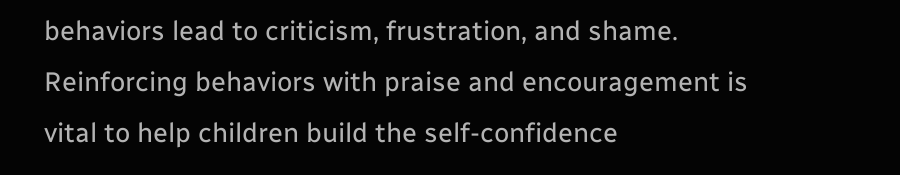behaviors lead to criticism, frustration, and shame. Reinforcing behaviors with praise and encouragement is vital to help children build the self-confidence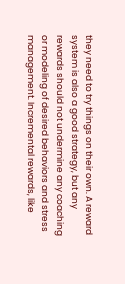they need to try things on their own. A reward system is also a good strategy, but any rewards should not undermine any coaching or modeling of desired behaviors and stress management. Incremental rewards, like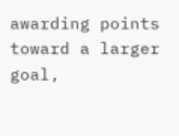awarding points toward a larger goal,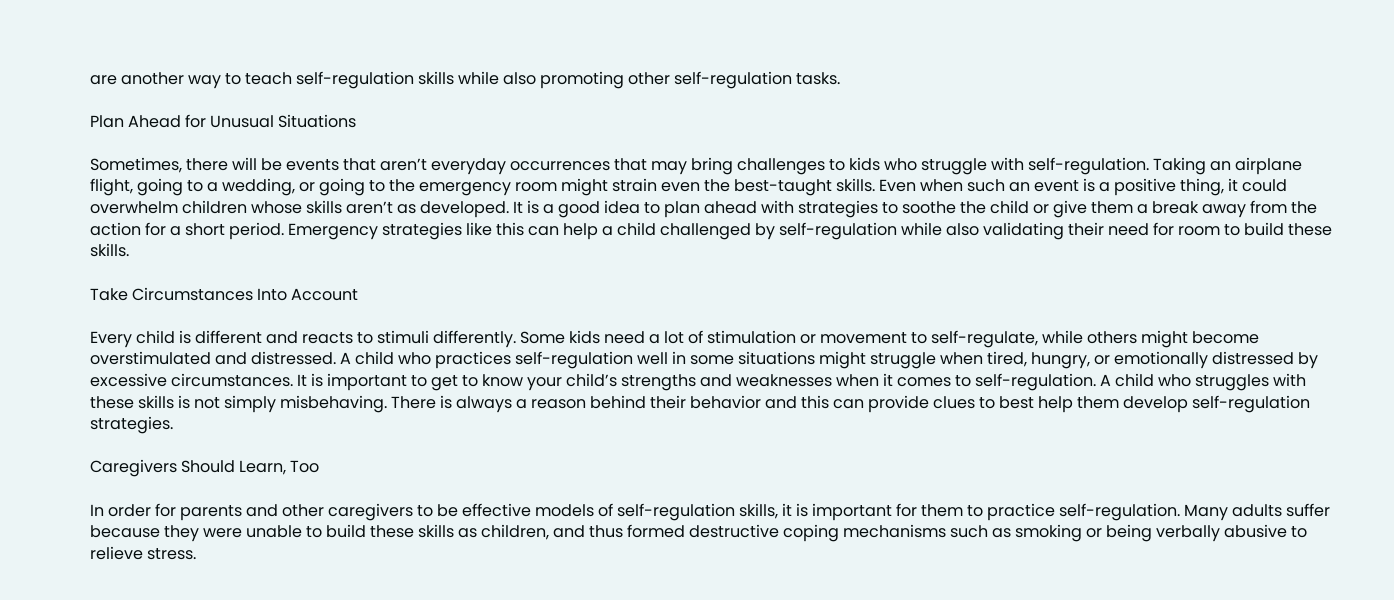are another way to teach self-regulation skills while also promoting other self-regulation tasks.

Plan Ahead for Unusual Situations

Sometimes, there will be events that aren’t everyday occurrences that may bring challenges to kids who struggle with self-regulation. Taking an airplane flight, going to a wedding, or going to the emergency room might strain even the best-taught skills. Even when such an event is a positive thing, it could overwhelm children whose skills aren’t as developed. It is a good idea to plan ahead with strategies to soothe the child or give them a break away from the action for a short period. Emergency strategies like this can help a child challenged by self-regulation while also validating their need for room to build these skills.

Take Circumstances Into Account

Every child is different and reacts to stimuli differently. Some kids need a lot of stimulation or movement to self-regulate, while others might become overstimulated and distressed. A child who practices self-regulation well in some situations might struggle when tired, hungry, or emotionally distressed by excessive circumstances. It is important to get to know your child’s strengths and weaknesses when it comes to self-regulation. A child who struggles with these skills is not simply misbehaving. There is always a reason behind their behavior and this can provide clues to best help them develop self-regulation strategies.

Caregivers Should Learn, Too

In order for parents and other caregivers to be effective models of self-regulation skills, it is important for them to practice self-regulation. Many adults suffer because they were unable to build these skills as children, and thus formed destructive coping mechanisms such as smoking or being verbally abusive to relieve stress.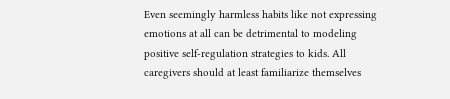Even seemingly harmless habits like not expressing emotions at all can be detrimental to modeling positive self-regulation strategies to kids. All caregivers should at least familiarize themselves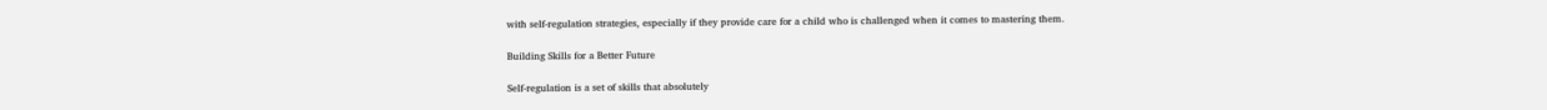with self-regulation strategies, especially if they provide care for a child who is challenged when it comes to mastering them.

Building Skills for a Better Future

Self-regulation is a set of skills that absolutely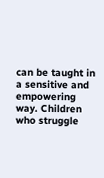can be taught in a sensitive and empowering way. Children who struggle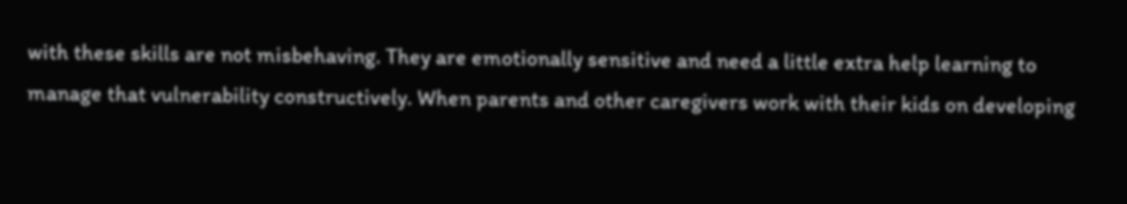with these skills are not misbehaving. They are emotionally sensitive and need a little extra help learning to manage that vulnerability constructively. When parents and other caregivers work with their kids on developing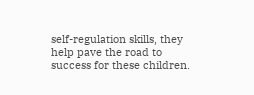self-regulation skills, they help pave the road to success for these children.